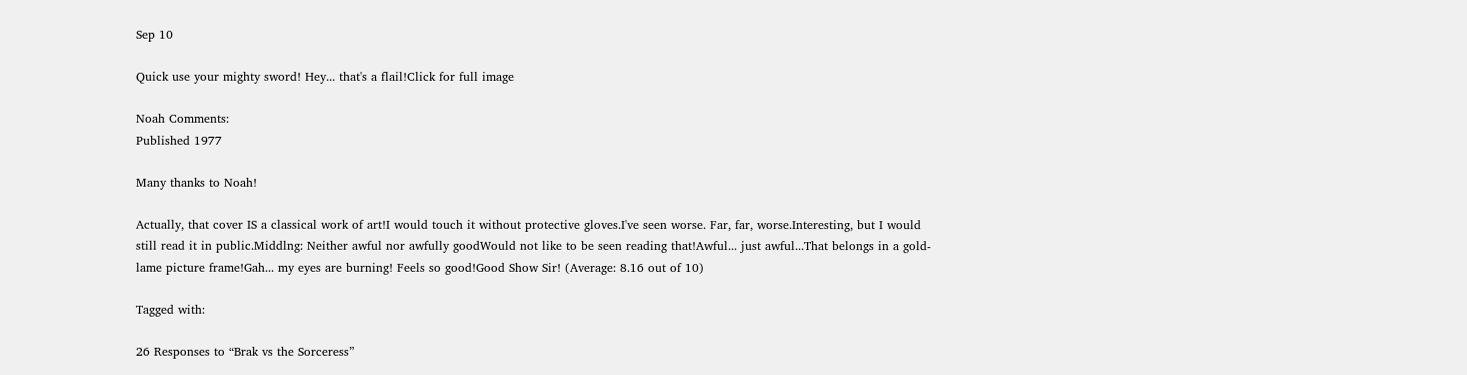Sep 10

Quick use your mighty sword! Hey... that's a flail!Click for full image

Noah Comments:
Published 1977

Many thanks to Noah!

Actually, that cover IS a classical work of art!I would touch it without protective gloves.I've seen worse. Far, far, worse.Interesting, but I would still read it in public.Middlng: Neither awful nor awfully goodWould not like to be seen reading that!Awful... just awful...That belongs in a gold-lame picture frame!Gah... my eyes are burning! Feels so good!Good Show Sir! (Average: 8.16 out of 10)

Tagged with:

26 Responses to “Brak vs the Sorceress”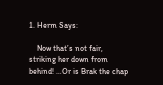1. Herm Says:

    Now that’s not fair, striking her down from behind! …Or is Brak the chap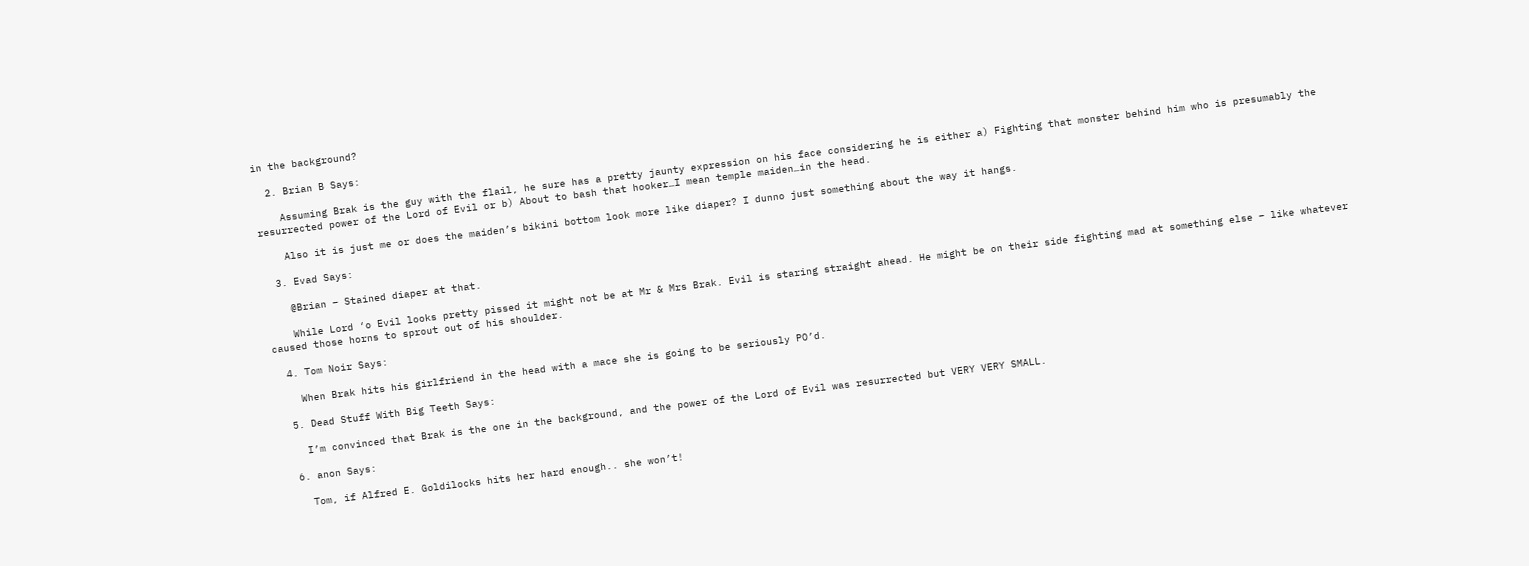in the background?

  2. Brian B Says:

    Assuming Brak is the guy with the flail, he sure has a pretty jaunty expression on his face considering he is either a) Fighting that monster behind him who is presumably the resurrected power of the Lord of Evil or b) About to bash that hooker…I mean temple maiden…in the head.

    Also it is just me or does the maiden’s bikini bottom look more like diaper? I dunno just something about the way it hangs.

  3. Evad Says:

    @Brian – Stained diaper at that.

    While Lord ‘o Evil looks pretty pissed it might not be at Mr & Mrs Brak. Evil is staring straight ahead. He might be on their side fighting mad at something else – like whatever caused those horns to sprout out of his shoulder.

  4. Tom Noir Says:

    When Brak hits his girlfriend in the head with a mace she is going to be seriously PO’d.

  5. Dead Stuff With Big Teeth Says:

    I’m convinced that Brak is the one in the background, and the power of the Lord of Evil was resurrected but VERY VERY SMALL.

  6. anon Says:

    Tom, if Alfred E. Goldilocks hits her hard enough.. she won’t!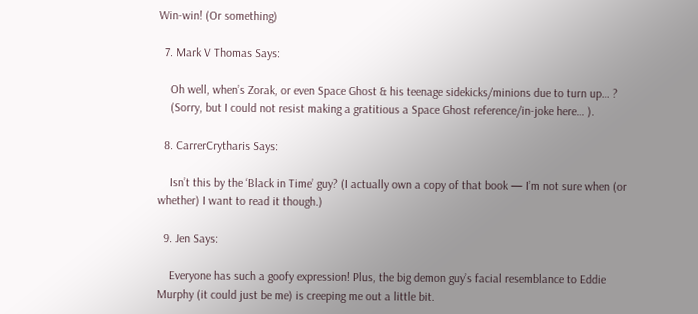Win-win! (Or something)

  7. Mark V Thomas Says:

    Oh well, when’s Zorak, or even Space Ghost & his teenage sidekicks/minions due to turn up… ?
    (Sorry, but I could not resist making a gratitious a Space Ghost reference/in-joke here… ).

  8. CarrerCrytharis Says:

    Isn’t this by the ‘Black in Time’ guy? (I actually own a copy of that book — I’m not sure when (or whether) I want to read it though.)

  9. Jen Says:

    Everyone has such a goofy expression! Plus, the big demon guy’s facial resemblance to Eddie Murphy (it could just be me) is creeping me out a little bit.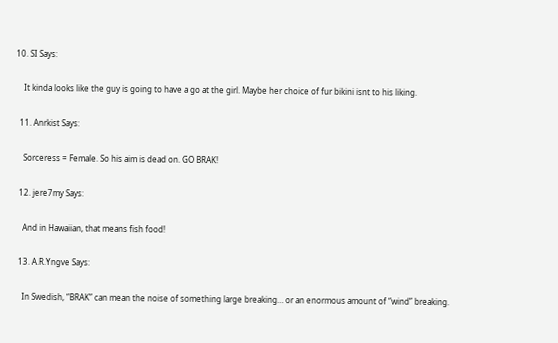10. SI Says:

    It kinda looks like the guy is going to have a go at the girl. Maybe her choice of fur bikini isnt to his liking.

  11. Anrkist Says:

    Sorceress = Female. So his aim is dead on. GO BRAK!

  12. jere7my Says:

    And in Hawaiian, that means fish food!

  13. A.R.Yngve Says:

    In Swedish, “BRAK” can mean the noise of something large breaking… or an enormous amount of “wind” breaking.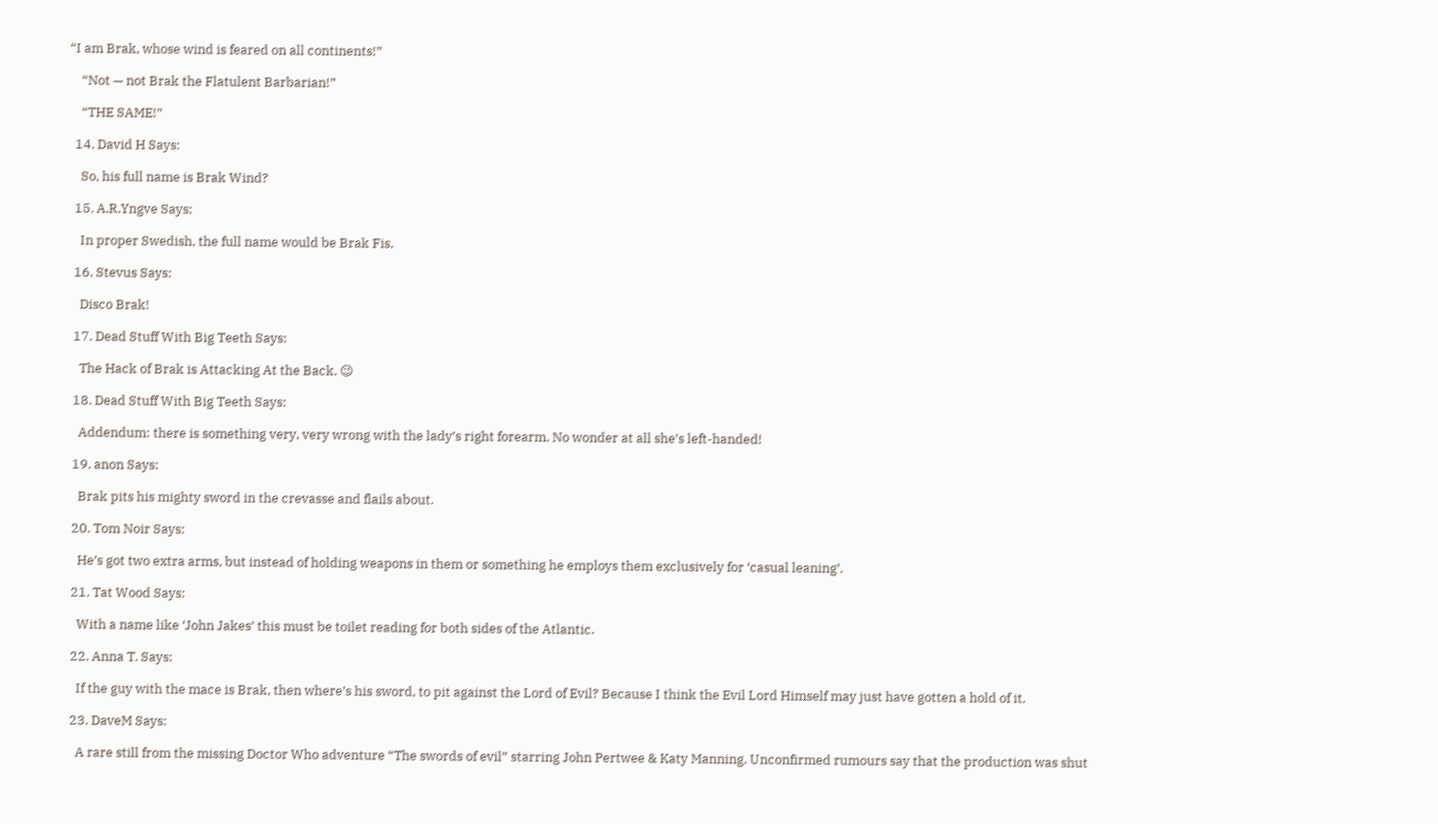“I am Brak, whose wind is feared on all continents!”

    “Not — not Brak the Flatulent Barbarian!”

    “THE SAME!”

  14. David H Says:

    So, his full name is Brak Wind?

  15. A.R.Yngve Says:

    In proper Swedish, the full name would be Brak Fis.

  16. Stevus Says:

    Disco Brak!

  17. Dead Stuff With Big Teeth Says:

    The Hack of Brak is Attacking At the Back. 😉

  18. Dead Stuff With Big Teeth Says:

    Addendum: there is something very, very wrong with the lady’s right forearm. No wonder at all she’s left-handed!

  19. anon Says:

    Brak pits his mighty sword in the crevasse and flails about.

  20. Tom Noir Says:

    He’s got two extra arms, but instead of holding weapons in them or something he employs them exclusively for ‘casual leaning’.

  21. Tat Wood Says:

    With a name like ‘John Jakes’ this must be toilet reading for both sides of the Atlantic.

  22. Anna T. Says:

    If the guy with the mace is Brak, then where’s his sword, to pit against the Lord of Evil? Because I think the Evil Lord Himself may just have gotten a hold of it.

  23. DaveM Says:

    A rare still from the missing Doctor Who adventure “The swords of evil” starring John Pertwee & Katy Manning. Unconfirmed rumours say that the production was shut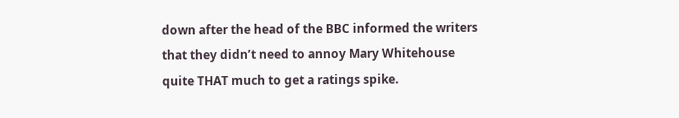down after the head of the BBC informed the writers that they didn’t need to annoy Mary Whitehouse quite THAT much to get a ratings spike.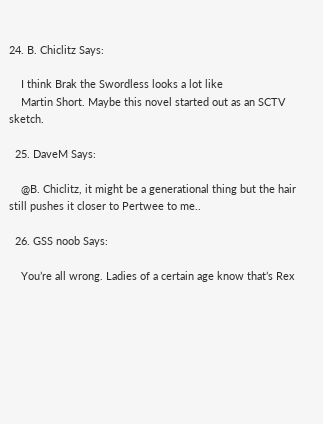24. B. Chiclitz Says:

    I think Brak the Swordless looks a lot like
    Martin Short. Maybe this novel started out as an SCTV sketch.

  25. DaveM Says:

    @B. Chiclitz, it might be a generational thing but the hair still pushes it closer to Pertwee to me..

  26. GSS noob Says:

    You’re all wrong. Ladies of a certain age know that’s Rex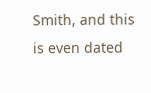Smith, and this is even dated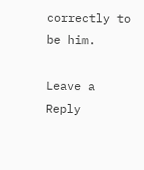correctly to be him.

Leave a Reply